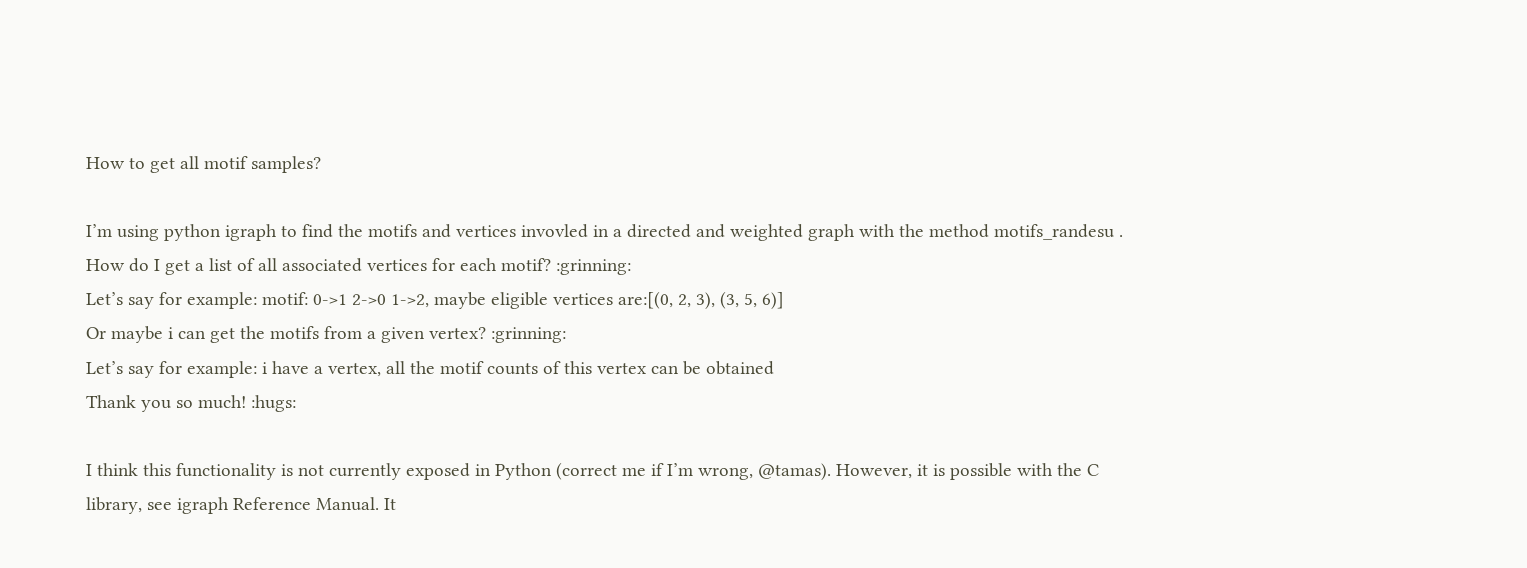How to get all motif samples?

I’m using python igraph to find the motifs and vertices invovled in a directed and weighted graph with the method motifs_randesu .
How do I get a list of all associated vertices for each motif? :grinning:
Let’s say for example: motif: 0->1 2->0 1->2, maybe eligible vertices are:[(0, 2, 3), (3, 5, 6)]
Or maybe i can get the motifs from a given vertex? :grinning:
Let’s say for example: i have a vertex, all the motif counts of this vertex can be obtained
Thank you so much! :hugs:

I think this functionality is not currently exposed in Python (correct me if I’m wrong, @tamas). However, it is possible with the C library, see igraph Reference Manual. It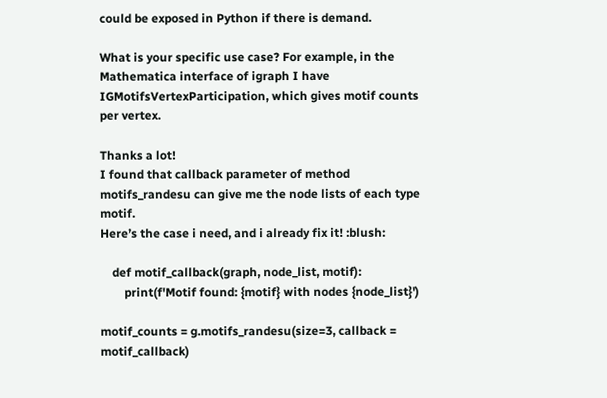could be exposed in Python if there is demand.

What is your specific use case? For example, in the Mathematica interface of igraph I have IGMotifsVertexParticipation, which gives motif counts per vertex.

Thanks a lot!
I found that callback parameter of method motifs_randesu can give me the node lists of each type motif.
Here’s the case i need, and i already fix it! :blush:

    def motif_callback(graph, node_list, motif):
        print(f'Motif found: {motif} with nodes {node_list}')

motif_counts = g.motifs_randesu(size=3, callback = motif_callback)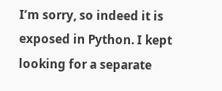I’m sorry, so indeed it is exposed in Python. I kept looking for a separate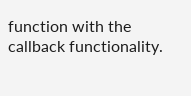function with the callback functionality.